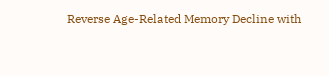Reverse Age-Related Memory Decline with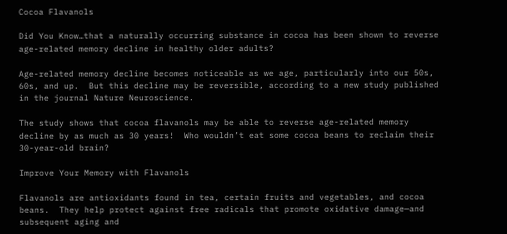Cocoa Flavanols

Did You Know…that a naturally occurring substance in cocoa has been shown to reverse age-related memory decline in healthy older adults?

Age-related memory decline becomes noticeable as we age, particularly into our 50s, 60s, and up.  But this decline may be reversible, according to a new study published in the journal Nature Neuroscience.

The study shows that cocoa flavanols may be able to reverse age-related memory decline by as much as 30 years!  Who wouldn’t eat some cocoa beans to reclaim their 30-year-old brain?

Improve Your Memory with Flavanols

Flavanols are antioxidants found in tea, certain fruits and vegetables, and cocoa beans.  They help protect against free radicals that promote oxidative damage—and subsequent aging and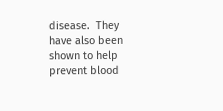disease.  They have also been shown to help prevent blood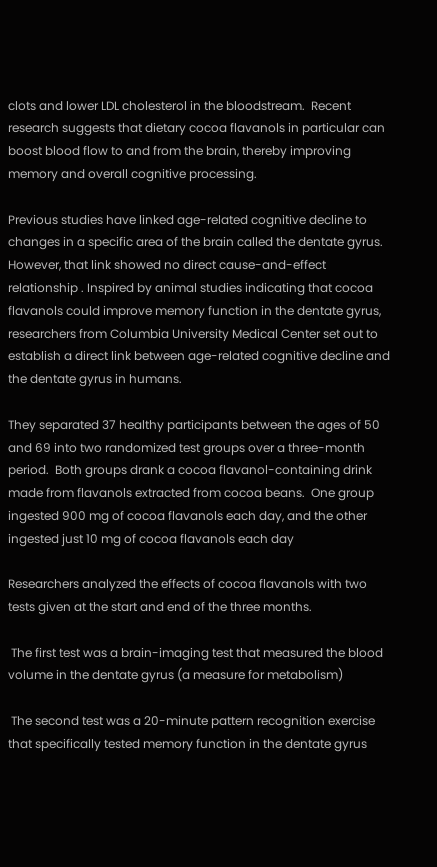clots and lower LDL cholesterol in the bloodstream.  Recent research suggests that dietary cocoa flavanols in particular can boost blood flow to and from the brain, thereby improving memory and overall cognitive processing.

Previous studies have linked age-related cognitive decline to changes in a specific area of the brain called the dentate gyrus.  However, that link showed no direct cause-and-effect relationship . Inspired by animal studies indicating that cocoa flavanols could improve memory function in the dentate gyrus, researchers from Columbia University Medical Center set out to establish a direct link between age-related cognitive decline and the dentate gyrus in humans.

They separated 37 healthy participants between the ages of 50 and 69 into two randomized test groups over a three-month period.  Both groups drank a cocoa flavanol-containing drink made from flavanols extracted from cocoa beans.  One group ingested 900 mg of cocoa flavanols each day, and the other ingested just 10 mg of cocoa flavanols each day

Researchers analyzed the effects of cocoa flavanols with two tests given at the start and end of the three months.

 The first test was a brain-imaging test that measured the blood volume in the dentate gyrus (a measure for metabolism)

 The second test was a 20-minute pattern recognition exercise that specifically tested memory function in the dentate gyrus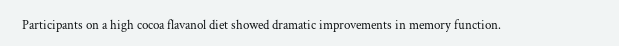Participants on a high cocoa flavanol diet showed dramatic improvements in memory function.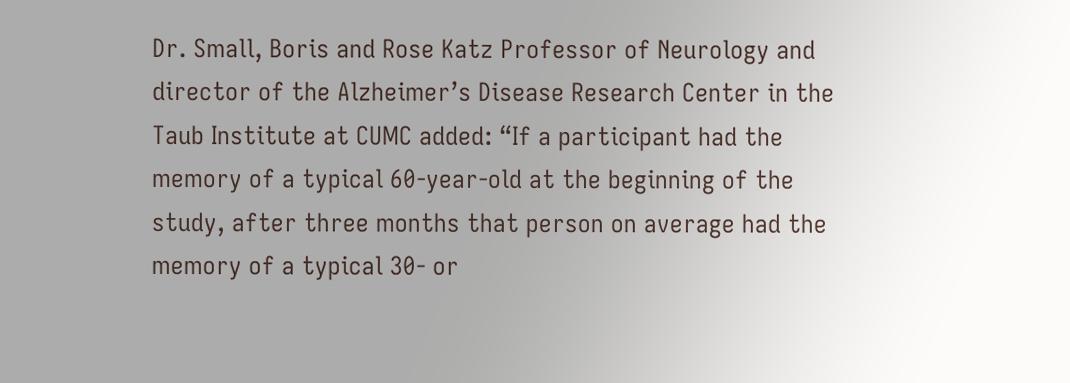Dr. Small, Boris and Rose Katz Professor of Neurology and director of the Alzheimer’s Disease Research Center in the Taub Institute at CUMC added: “If a participant had the memory of a typical 60-year-old at the beginning of the study, after three months that person on average had the memory of a typical 30- or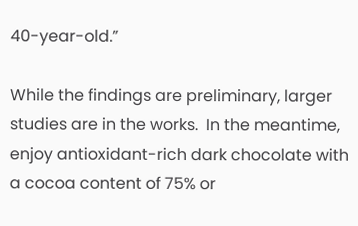40-year-old.”

While the findings are preliminary, larger studies are in the works.  In the meantime, enjoy antioxidant-rich dark chocolate with a cocoa content of 75% or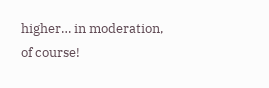higher… in moderation, of course!